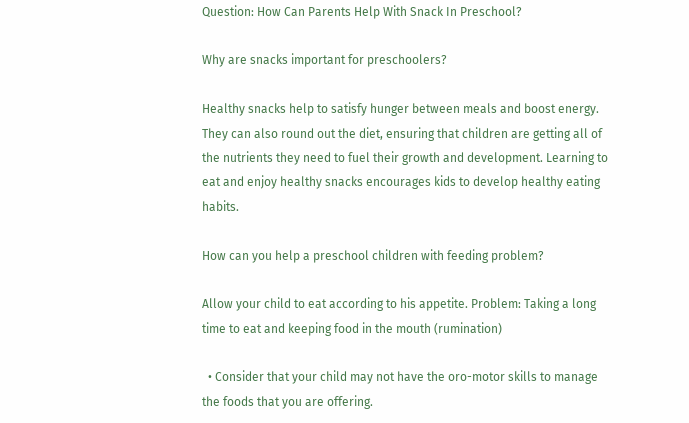Question: How Can Parents Help With Snack In Preschool?

Why are snacks important for preschoolers?

Healthy snacks help to satisfy hunger between meals and boost energy. They can also round out the diet, ensuring that children are getting all of the nutrients they need to fuel their growth and development. Learning to eat and enjoy healthy snacks encourages kids to develop healthy eating habits.

How can you help a preschool children with feeding problem?

Allow your child to eat according to his appetite. Problem: Taking a long time to eat and keeping food in the mouth (rumination)

  • Consider that your child may not have the oro-motor skills to manage the foods that you are offering.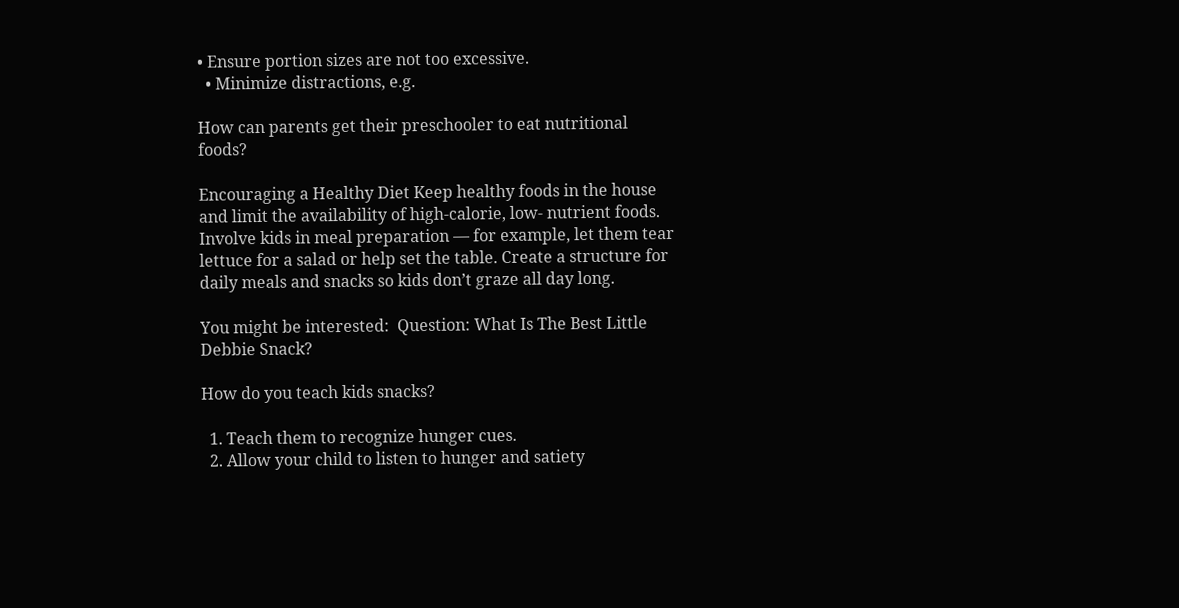• Ensure portion sizes are not too excessive.
  • Minimize distractions, e.g.

How can parents get their preschooler to eat nutritional foods?

Encouraging a Healthy Diet Keep healthy foods in the house and limit the availability of high-calorie, low- nutrient foods. Involve kids in meal preparation — for example, let them tear lettuce for a salad or help set the table. Create a structure for daily meals and snacks so kids don’t graze all day long.

You might be interested:  Question: What Is The Best Little Debbie Snack?

How do you teach kids snacks?

  1. Teach them to recognize hunger cues.
  2. Allow your child to listen to hunger and satiety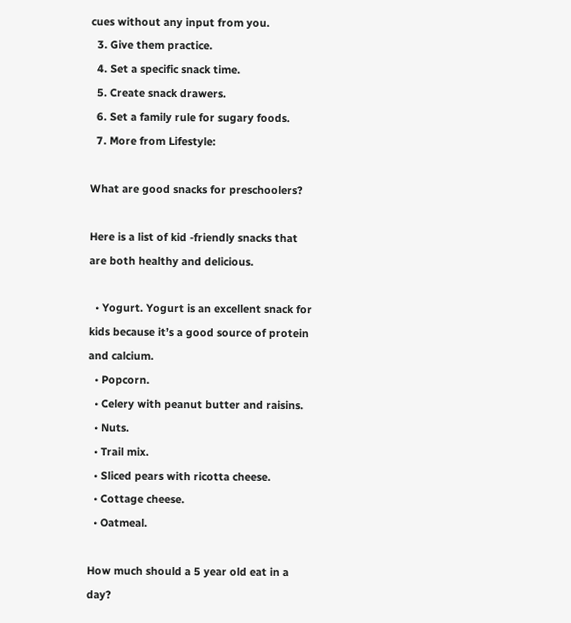cues without any input from you.
  3. Give them practice.
  4. Set a specific snack time.
  5. Create snack drawers.
  6. Set a family rule for sugary foods.
  7. More from Lifestyle:

What are good snacks for preschoolers?

Here is a list of kid -friendly snacks that are both healthy and delicious.

  • Yogurt. Yogurt is an excellent snack for kids because it’s a good source of protein and calcium.
  • Popcorn.
  • Celery with peanut butter and raisins.
  • Nuts.
  • Trail mix.
  • Sliced pears with ricotta cheese.
  • Cottage cheese.
  • Oatmeal.

How much should a 5 year old eat in a day?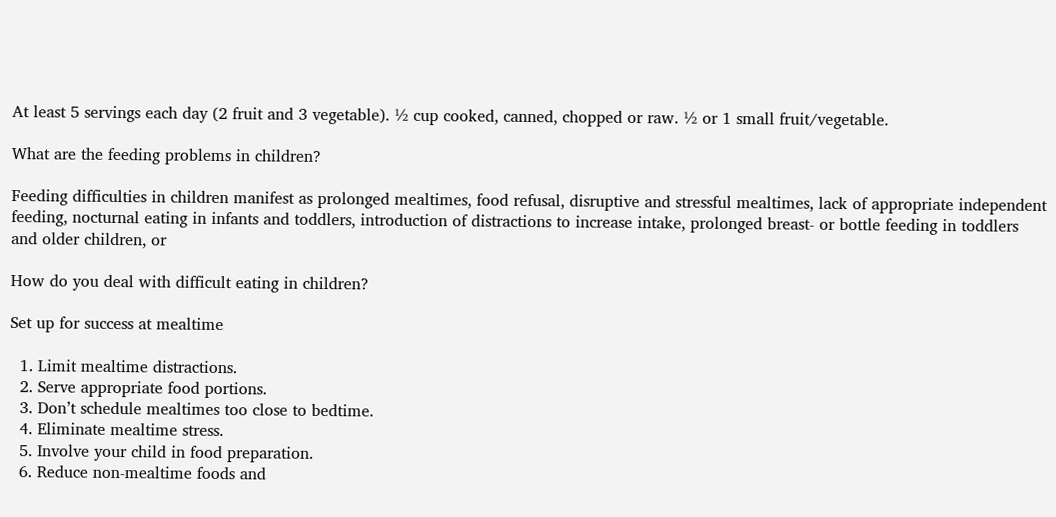At least 5 servings each day (2 fruit and 3 vegetable). ½ cup cooked, canned, chopped or raw. ½ or 1 small fruit/vegetable.

What are the feeding problems in children?

Feeding difficulties in children manifest as prolonged mealtimes, food refusal, disruptive and stressful mealtimes, lack of appropriate independent feeding, nocturnal eating in infants and toddlers, introduction of distractions to increase intake, prolonged breast- or bottle feeding in toddlers and older children, or

How do you deal with difficult eating in children?

Set up for success at mealtime

  1. Limit mealtime distractions.
  2. Serve appropriate food portions.
  3. Don’t schedule mealtimes too close to bedtime.
  4. Eliminate mealtime stress.
  5. Involve your child in food preparation.
  6. Reduce non-mealtime foods and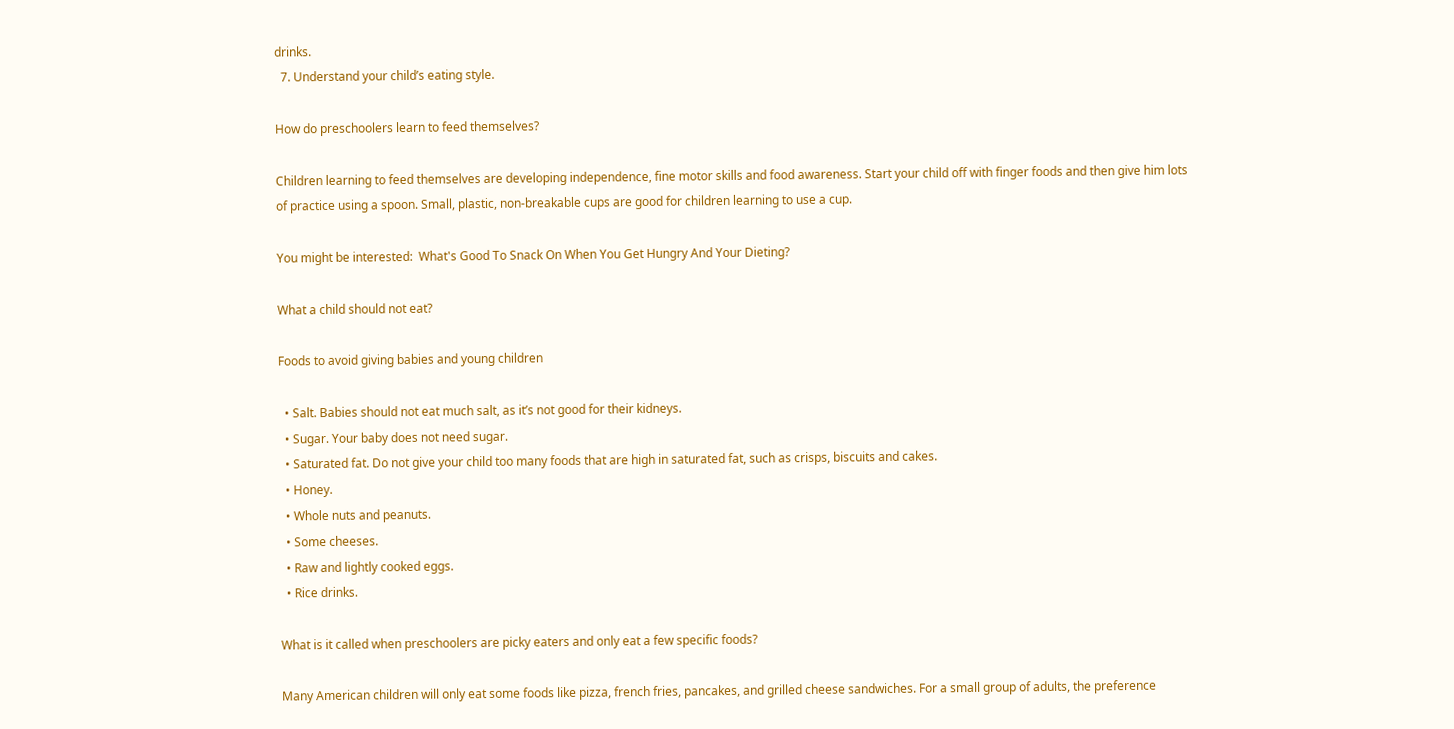drinks.
  7. Understand your child’s eating style.

How do preschoolers learn to feed themselves?

Children learning to feed themselves are developing independence, fine motor skills and food awareness. Start your child off with finger foods and then give him lots of practice using a spoon. Small, plastic, non-breakable cups are good for children learning to use a cup.

You might be interested:  What's Good To Snack On When You Get Hungry And Your Dieting?

What a child should not eat?

Foods to avoid giving babies and young children

  • Salt. Babies should not eat much salt, as it’s not good for their kidneys.
  • Sugar. Your baby does not need sugar.
  • Saturated fat. Do not give your child too many foods that are high in saturated fat, such as crisps, biscuits and cakes.
  • Honey.
  • Whole nuts and peanuts.
  • Some cheeses.
  • Raw and lightly cooked eggs.
  • Rice drinks.

What is it called when preschoolers are picky eaters and only eat a few specific foods?

Many American children will only eat some foods like pizza, french fries, pancakes, and grilled cheese sandwiches. For a small group of adults, the preference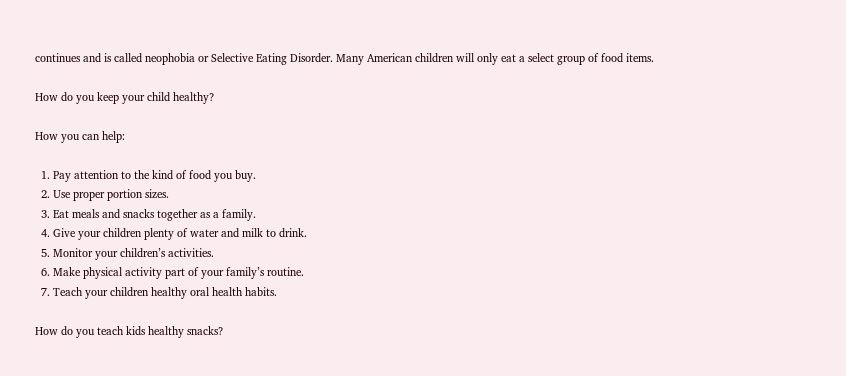continues and is called neophobia or Selective Eating Disorder. Many American children will only eat a select group of food items.

How do you keep your child healthy?

How you can help:

  1. Pay attention to the kind of food you buy.
  2. Use proper portion sizes.
  3. Eat meals and snacks together as a family.
  4. Give your children plenty of water and milk to drink.
  5. Monitor your children’s activities.
  6. Make physical activity part of your family’s routine.
  7. Teach your children healthy oral health habits.

How do you teach kids healthy snacks?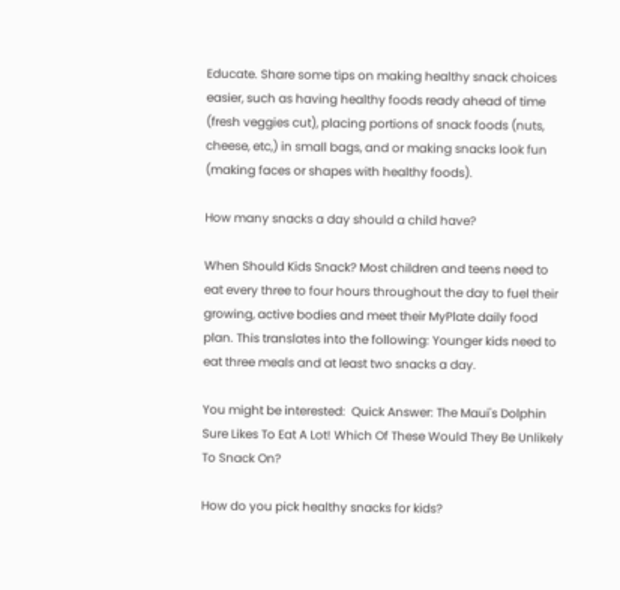Educate. Share some tips on making healthy snack choices easier, such as having healthy foods ready ahead of time (fresh veggies cut), placing portions of snack foods (nuts, cheese, etc,) in small bags, and or making snacks look fun (making faces or shapes with healthy foods).

How many snacks a day should a child have?

When Should Kids Snack? Most children and teens need to eat every three to four hours throughout the day to fuel their growing, active bodies and meet their MyPlate daily food plan. This translates into the following: Younger kids need to eat three meals and at least two snacks a day.

You might be interested:  Quick Answer: The Maui's Dolphin Sure Likes To Eat A Lot! Which Of These Would They Be Unlikely To Snack On?

How do you pick healthy snacks for kids?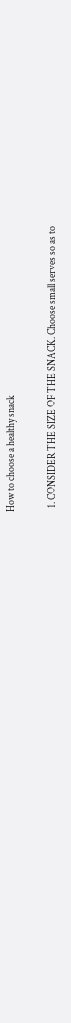How to choose a healthy snack

  1. CONSIDER THE SIZE OF THE SNACK. Choose small serves so as to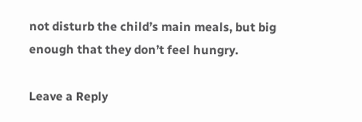not disturb the child’s main meals, but big enough that they don’t feel hungry.

Leave a Reply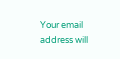Your email address will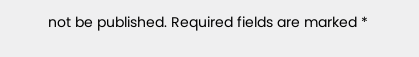not be published. Required fields are marked *